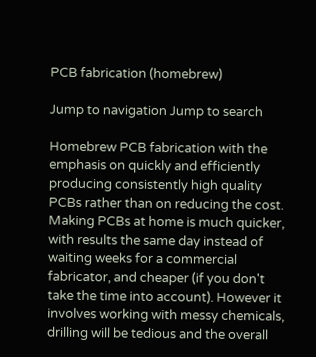PCB fabrication (homebrew)

Jump to navigation Jump to search

Homebrew PCB fabrication with the emphasis on quickly and efficiently producing consistently high quality PCBs rather than on reducing the cost. Making PCBs at home is much quicker, with results the same day instead of waiting weeks for a commercial fabricator, and cheaper (if you don't take the time into account). However it involves working with messy chemicals, drilling will be tedious and the overall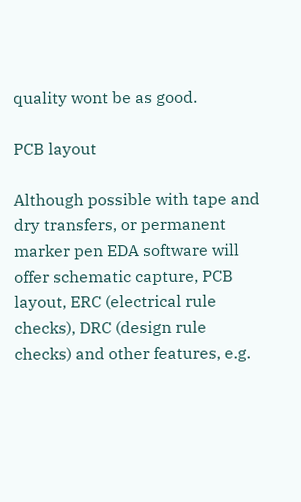quality wont be as good.

PCB layout

Although possible with tape and dry transfers, or permanent marker pen EDA software will offer schematic capture, PCB layout, ERC (electrical rule checks), DRC (design rule checks) and other features, e.g.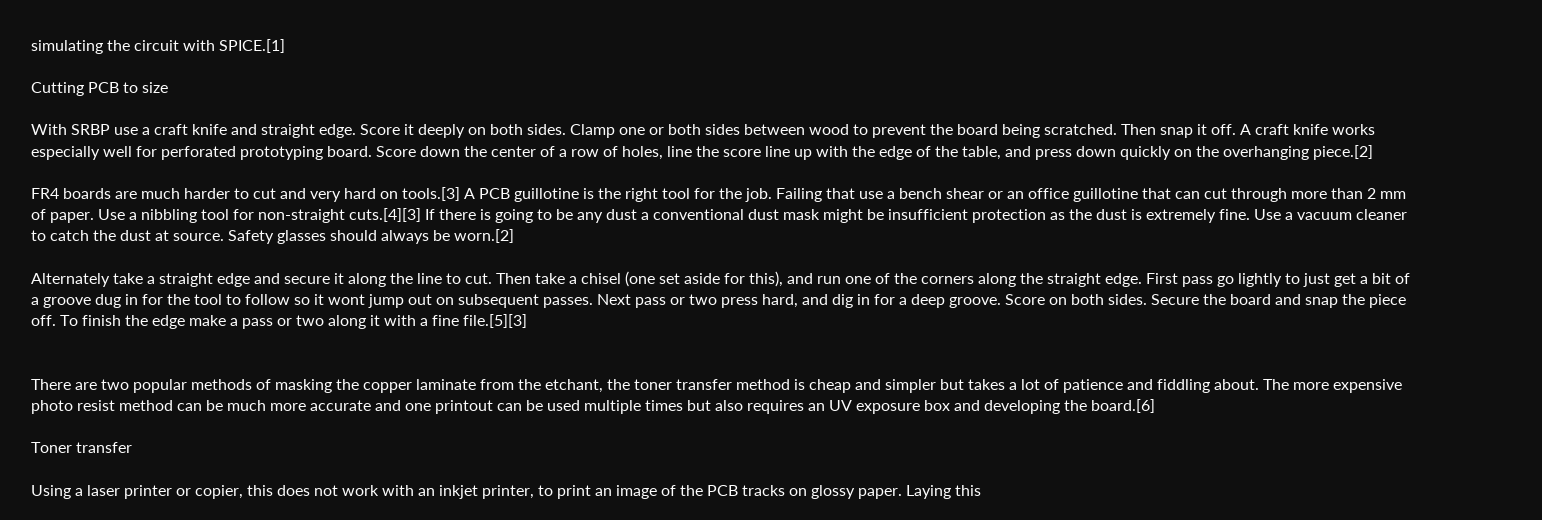simulating the circuit with SPICE.[1]

Cutting PCB to size

With SRBP use a craft knife and straight edge. Score it deeply on both sides. Clamp one or both sides between wood to prevent the board being scratched. Then snap it off. A craft knife works especially well for perforated prototyping board. Score down the center of a row of holes, line the score line up with the edge of the table, and press down quickly on the overhanging piece.[2]

FR4 boards are much harder to cut and very hard on tools.[3] A PCB guillotine is the right tool for the job. Failing that use a bench shear or an office guillotine that can cut through more than 2 mm of paper. Use a nibbling tool for non-straight cuts.[4][3] If there is going to be any dust a conventional dust mask might be insufficient protection as the dust is extremely fine. Use a vacuum cleaner to catch the dust at source. Safety glasses should always be worn.[2]

Alternately take a straight edge and secure it along the line to cut. Then take a chisel (one set aside for this), and run one of the corners along the straight edge. First pass go lightly to just get a bit of a groove dug in for the tool to follow so it wont jump out on subsequent passes. Next pass or two press hard, and dig in for a deep groove. Score on both sides. Secure the board and snap the piece off. To finish the edge make a pass or two along it with a fine file.[5][3]


There are two popular methods of masking the copper laminate from the etchant, the toner transfer method is cheap and simpler but takes a lot of patience and fiddling about. The more expensive photo resist method can be much more accurate and one printout can be used multiple times but also requires an UV exposure box and developing the board.[6]

Toner transfer

Using a laser printer or copier, this does not work with an inkjet printer, to print an image of the PCB tracks on glossy paper. Laying this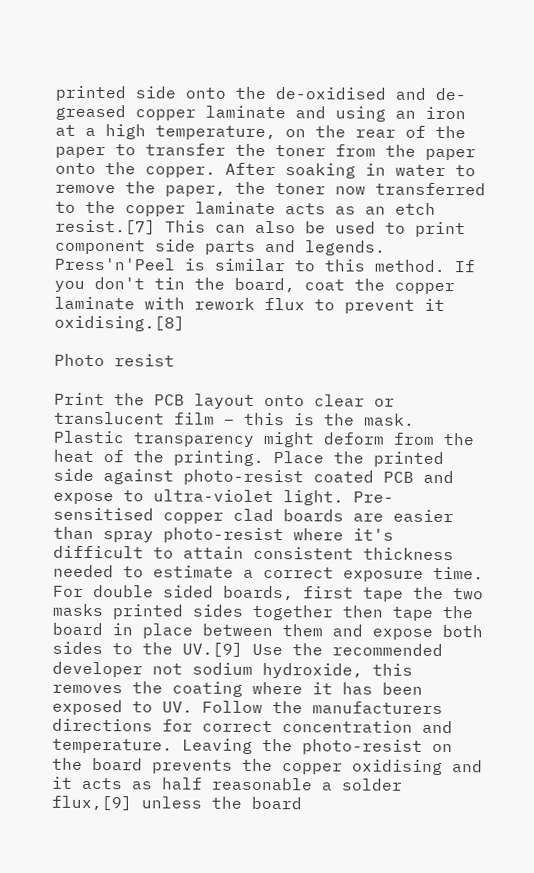printed side onto the de-oxidised and de-greased copper laminate and using an iron at a high temperature, on the rear of the paper to transfer the toner from the paper onto the copper. After soaking in water to remove the paper, the toner now transferred to the copper laminate acts as an etch resist.[7] This can also be used to print component side parts and legends. Press'n'Peel is similar to this method. If you don't tin the board, coat the copper laminate with rework flux to prevent it oxidising.[8]

Photo resist

Print the PCB layout onto clear or translucent film – this is the mask. Plastic transparency might deform from the heat of the printing. Place the printed side against photo-resist coated PCB and expose to ultra-violet light. Pre-sensitised copper clad boards are easier than spray photo-resist where it's difficult to attain consistent thickness needed to estimate a correct exposure time. For double sided boards, first tape the two masks printed sides together then tape the board in place between them and expose both sides to the UV.[9] Use the recommended developer not sodium hydroxide, this removes the coating where it has been exposed to UV. Follow the manufacturers directions for correct concentration and temperature. Leaving the photo-resist on the board prevents the copper oxidising and it acts as half reasonable a solder flux,[9] unless the board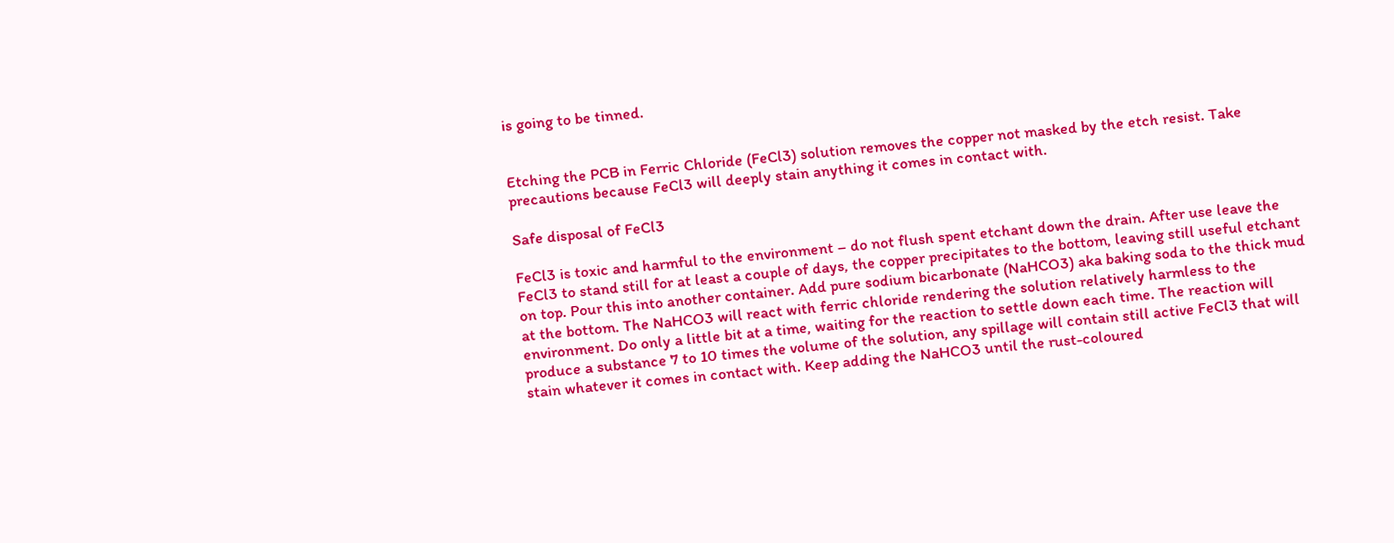is going to be tinned.


Etching the PCB in Ferric Chloride (FeCl3) solution removes the copper not masked by the etch resist. Take precautions because FeCl3 will deeply stain anything it comes in contact with.

Safe disposal of FeCl3

FeCl3 is toxic and harmful to the environment – do not flush spent etchant down the drain. After use leave the FeCl3 to stand still for at least a couple of days, the copper precipitates to the bottom, leaving still useful etchant on top. Pour this into another container. Add pure sodium bicarbonate (NaHCO3) aka baking soda to the thick mud at the bottom. The NaHCO3 will react with ferric chloride rendering the solution relatively harmless to the environment. Do only a little bit at a time, waiting for the reaction to settle down each time. The reaction will produce a substance 7 to 10 times the volume of the solution, any spillage will contain still active FeCl3 that will stain whatever it comes in contact with. Keep adding the NaHCO3 until the rust-coloured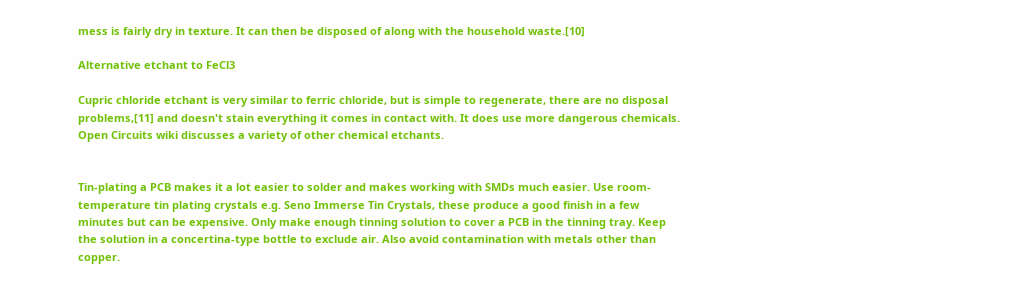mess is fairly dry in texture. It can then be disposed of along with the household waste.[10]

Alternative etchant to FeCl3

Cupric chloride etchant is very similar to ferric chloride, but is simple to regenerate, there are no disposal problems,[11] and doesn't stain everything it comes in contact with. It does use more dangerous chemicals. Open Circuits wiki discusses a variety of other chemical etchants.


Tin-plating a PCB makes it a lot easier to solder and makes working with SMDs much easier. Use room-temperature tin plating crystals e.g. Seno Immerse Tin Crystals, these produce a good finish in a few minutes but can be expensive. Only make enough tinning solution to cover a PCB in the tinning tray. Keep the solution in a concertina-type bottle to exclude air. Also avoid contamination with metals other than copper.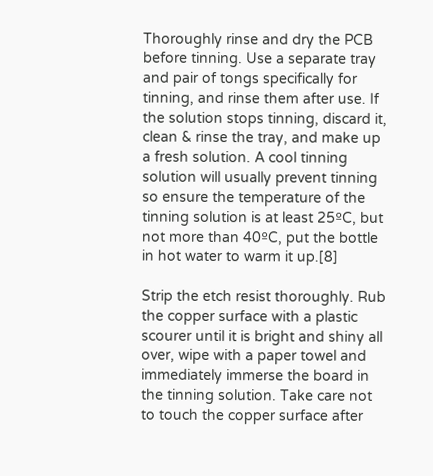Thoroughly rinse and dry the PCB before tinning. Use a separate tray and pair of tongs specifically for tinning, and rinse them after use. If the solution stops tinning, discard it, clean & rinse the tray, and make up a fresh solution. A cool tinning solution will usually prevent tinning so ensure the temperature of the tinning solution is at least 25ºC, but not more than 40ºC, put the bottle in hot water to warm it up.[8]

Strip the etch resist thoroughly. Rub the copper surface with a plastic scourer until it is bright and shiny all over, wipe with a paper towel and immediately immerse the board in the tinning solution. Take care not to touch the copper surface after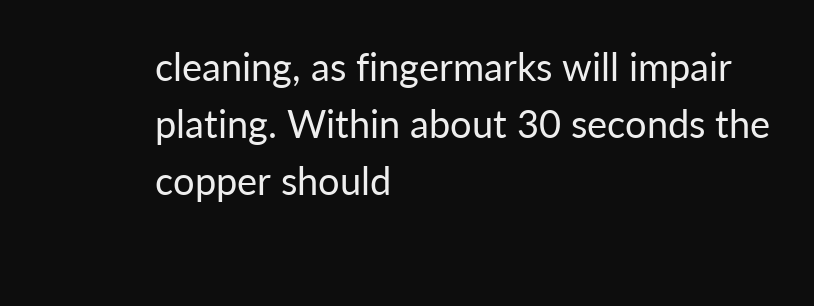cleaning, as fingermarks will impair plating. Within about 30 seconds the copper should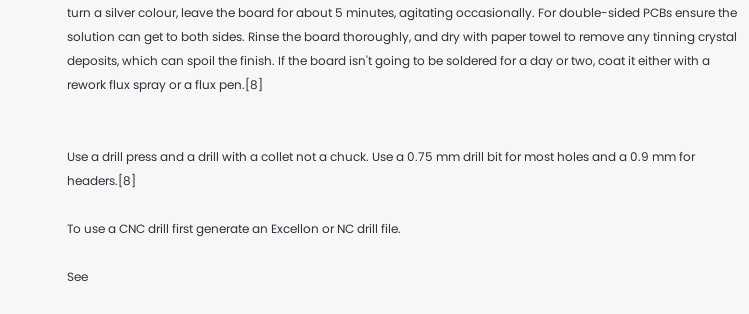turn a silver colour, leave the board for about 5 minutes, agitating occasionally. For double-sided PCBs ensure the solution can get to both sides. Rinse the board thoroughly, and dry with paper towel to remove any tinning crystal deposits, which can spoil the finish. If the board isn't going to be soldered for a day or two, coat it either with a rework flux spray or a flux pen.[8]


Use a drill press and a drill with a collet not a chuck. Use a 0.75 mm drill bit for most holes and a 0.9 mm for headers.[8]

To use a CNC drill first generate an Excellon or NC drill file.

See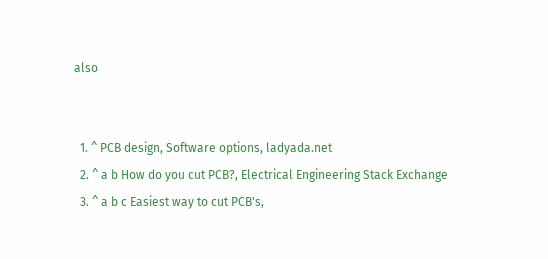also


  1. ^ PCB design, Software options, ladyada.net
  2. ^ a b How do you cut PCB?, Electrical Engineering Stack Exchange
  3. ^ a b c Easiest way to cut PCB's,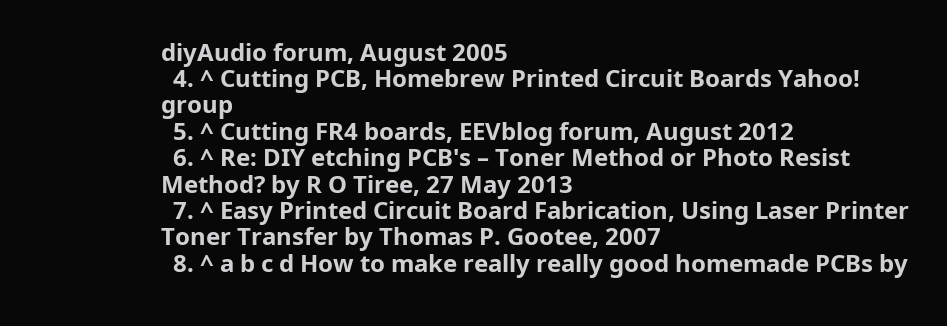diyAudio forum, August 2005
  4. ^ Cutting PCB, Homebrew Printed Circuit Boards Yahoo! group
  5. ^ Cutting FR4 boards, EEVblog forum, August 2012
  6. ^ Re: DIY etching PCB's – Toner Method or Photo Resist Method? by R O Tiree, 27 May 2013
  7. ^ Easy Printed Circuit Board Fabrication, Using Laser Printer Toner Transfer by Thomas P. Gootee, 2007
  8. ^ a b c d How to make really really good homemade PCBs by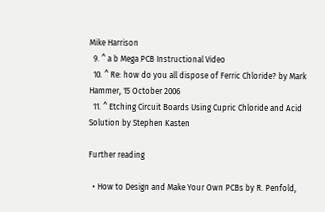Mike Harrison
  9. ^ a b Mega PCB Instructional Video
  10. ^ Re: how do you all dispose of Ferric Chloride? by Mark Hammer, 15 October 2006
  11. ^ Etching Circuit Boards Using Cupric Chloride and Acid Solution by Stephen Kasten

Further reading

  • How to Design and Make Your Own PCBs by R. Penfold,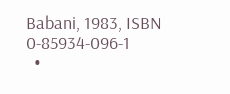Babani, 1983, ISBN 0-85934-096-1
  •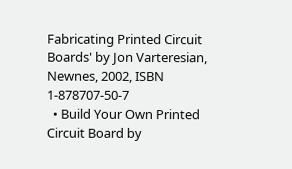Fabricating Printed Circuit Boards' by Jon Varteresian, Newnes, 2002, ISBN 1-878707-50-7
  • Build Your Own Printed Circuit Board by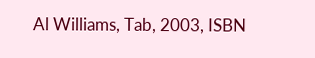Al Williams, Tab, 2003, ISBN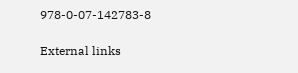978-0-07-142783-8

External links